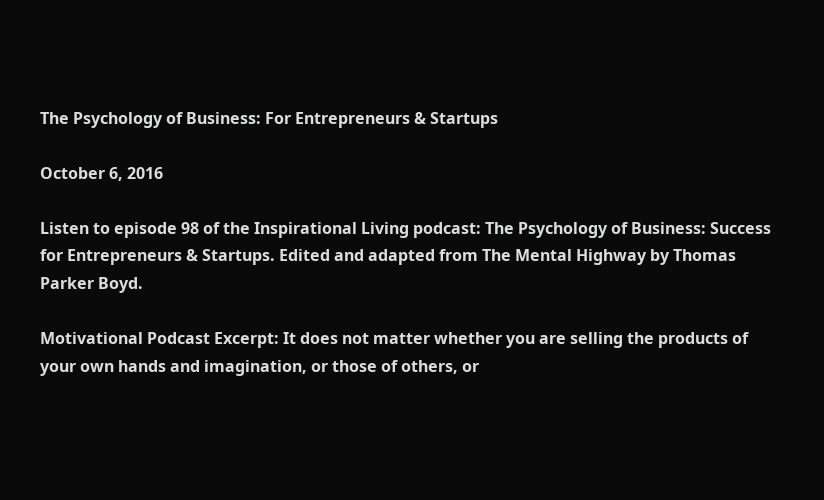The Psychology of Business: For Entrepreneurs & Startups

October 6, 2016

Listen to episode 98 of the Inspirational Living podcast: The Psychology of Business: Success for Entrepreneurs & Startups. Edited and adapted from The Mental Highway by Thomas Parker Boyd.

Motivational Podcast Excerpt: It does not matter whether you are selling the products of your own hands and imagination, or those of others, or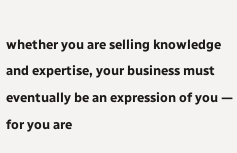whether you are selling knowledge and expertise, your business must eventually be an expression of you — for you are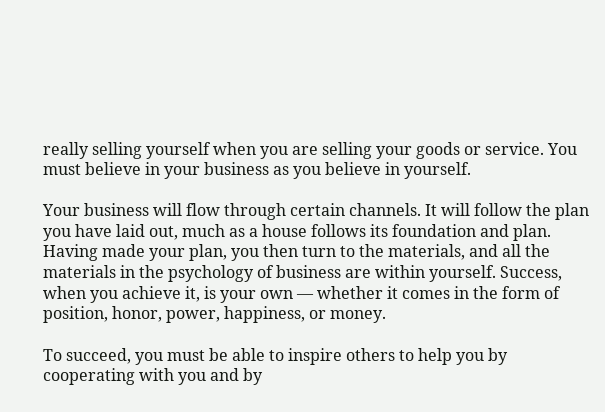really selling yourself when you are selling your goods or service. You must believe in your business as you believe in yourself.

Your business will flow through certain channels. It will follow the plan you have laid out, much as a house follows its foundation and plan. Having made your plan, you then turn to the materials, and all the materials in the psychology of business are within yourself. Success, when you achieve it, is your own — whether it comes in the form of position, honor, power, happiness, or money.

To succeed, you must be able to inspire others to help you by cooperating with you and by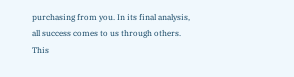purchasing from you. In its final analysis, all success comes to us through others. This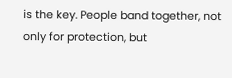is the key. People band together, not only for protection, but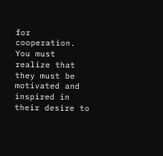for cooperation. You must realize that they must be motivated and inspired in their desire to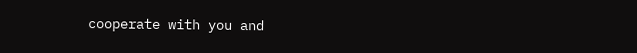cooperate with you and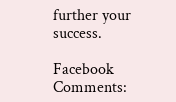further your success.

Facebook Comments: